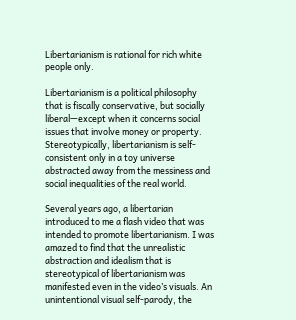Libertarianism is rational for rich white people only.

Libertarianism is a political philosophy that is fiscally conservative, but socially liberal—except when it concerns social issues that involve money or property. Stereotypically, libertarianism is self-consistent only in a toy universe abstracted away from the messiness and social inequalities of the real world.

Several years ago, a libertarian introduced to me a flash video that was intended to promote libertarianism. I was amazed to find that the unrealistic abstraction and idealism that is stereotypical of libertarianism was manifested even in the video’s visuals. An unintentional visual self-parody, the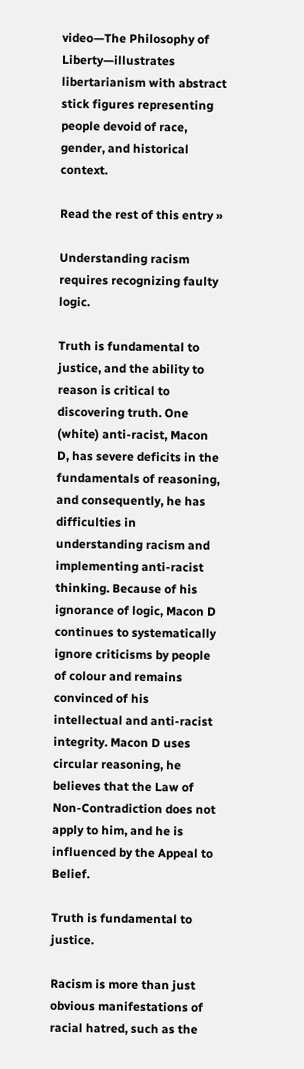video—The Philosophy of Liberty—illustrates libertarianism with abstract stick figures representing people devoid of race, gender, and historical context.

Read the rest of this entry »

Understanding racism requires recognizing faulty logic.

Truth is fundamental to justice, and the ability to reason is critical to discovering truth. One (white) anti-racist, Macon D, has severe deficits in the fundamentals of reasoning, and consequently, he has difficulties in understanding racism and implementing anti-racist thinking. Because of his ignorance of logic, Macon D continues to systematically ignore criticisms by people of colour and remains convinced of his intellectual and anti-racist integrity. Macon D uses circular reasoning, he believes that the Law of Non-Contradiction does not apply to him, and he is influenced by the Appeal to Belief.

Truth is fundamental to justice.

Racism is more than just obvious manifestations of racial hatred, such as the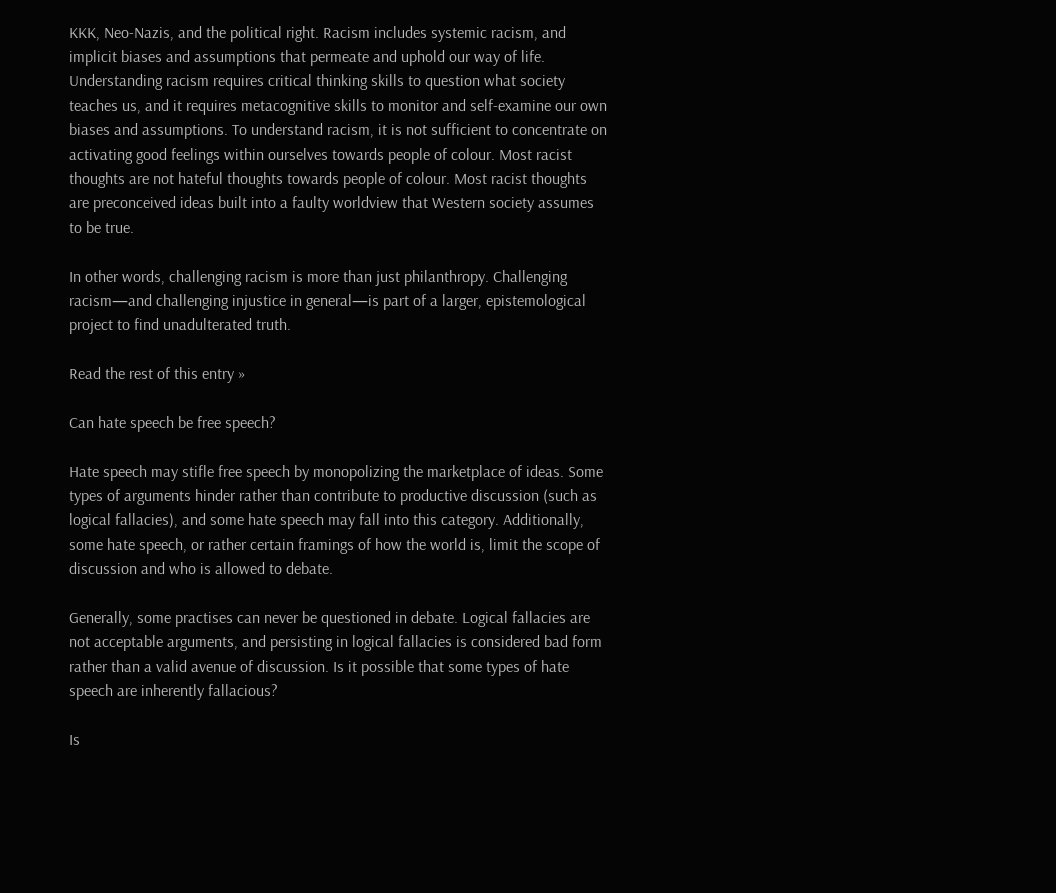KKK, Neo-Nazis, and the political right. Racism includes systemic racism, and implicit biases and assumptions that permeate and uphold our way of life. Understanding racism requires critical thinking skills to question what society teaches us, and it requires metacognitive skills to monitor and self-examine our own biases and assumptions. To understand racism, it is not sufficient to concentrate on activating good feelings within ourselves towards people of colour. Most racist thoughts are not hateful thoughts towards people of colour. Most racist thoughts are preconceived ideas built into a faulty worldview that Western society assumes to be true.

In other words, challenging racism is more than just philanthropy. Challenging racism—and challenging injustice in general—is part of a larger, epistemological project to find unadulterated truth.

Read the rest of this entry »

Can hate speech be free speech?

Hate speech may stifle free speech by monopolizing the marketplace of ideas. Some types of arguments hinder rather than contribute to productive discussion (such as logical fallacies), and some hate speech may fall into this category. Additionally, some hate speech, or rather certain framings of how the world is, limit the scope of discussion and who is allowed to debate.

Generally, some practises can never be questioned in debate. Logical fallacies are not acceptable arguments, and persisting in logical fallacies is considered bad form rather than a valid avenue of discussion. Is it possible that some types of hate speech are inherently fallacious?

Is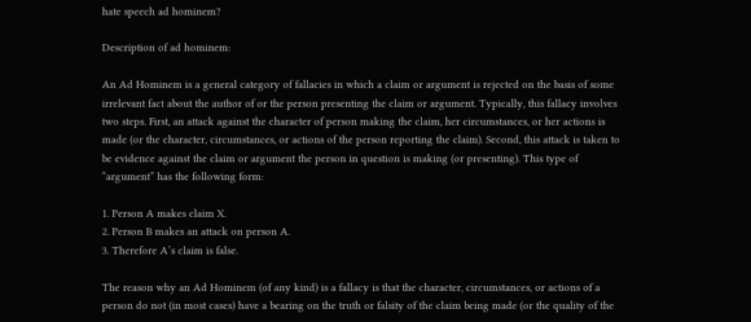hate speech ad hominem?

Description of ad hominem:

An Ad Hominem is a general category of fallacies in which a claim or argument is rejected on the basis of some irrelevant fact about the author of or the person presenting the claim or argument. Typically, this fallacy involves two steps. First, an attack against the character of person making the claim, her circumstances, or her actions is made (or the character, circumstances, or actions of the person reporting the claim). Second, this attack is taken to be evidence against the claim or argument the person in question is making (or presenting). This type of “argument” has the following form:

1. Person A makes claim X.
2. Person B makes an attack on person A.
3. Therefore A’s claim is false.

The reason why an Ad Hominem (of any kind) is a fallacy is that the character, circumstances, or actions of a person do not (in most cases) have a bearing on the truth or falsity of the claim being made (or the quality of the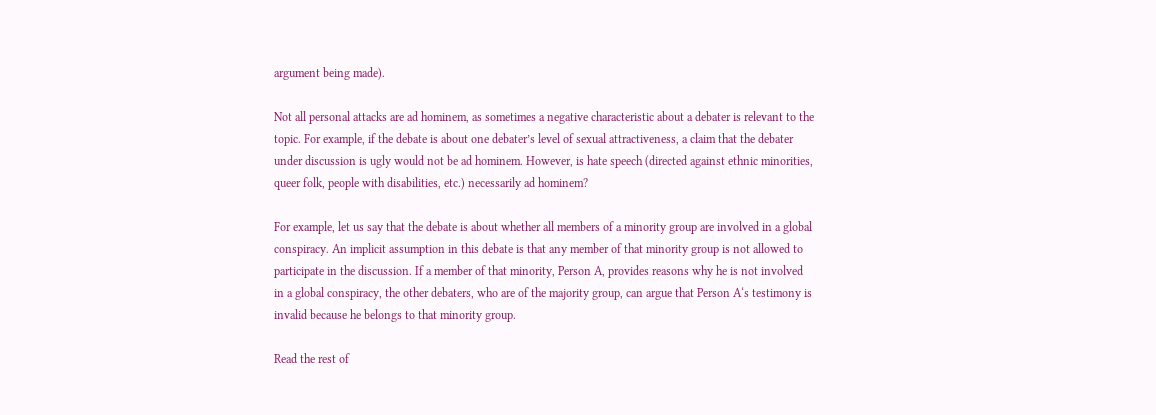argument being made).

Not all personal attacks are ad hominem, as sometimes a negative characteristic about a debater is relevant to the topic. For example, if the debate is about one debater’s level of sexual attractiveness, a claim that the debater under discussion is ugly would not be ad hominem. However, is hate speech (directed against ethnic minorities, queer folk, people with disabilities, etc.) necessarily ad hominem?

For example, let us say that the debate is about whether all members of a minority group are involved in a global conspiracy. An implicit assumption in this debate is that any member of that minority group is not allowed to participate in the discussion. If a member of that minority, Person A, provides reasons why he is not involved in a global conspiracy, the other debaters, who are of the majority group, can argue that Person A‘s testimony is invalid because he belongs to that minority group.

Read the rest of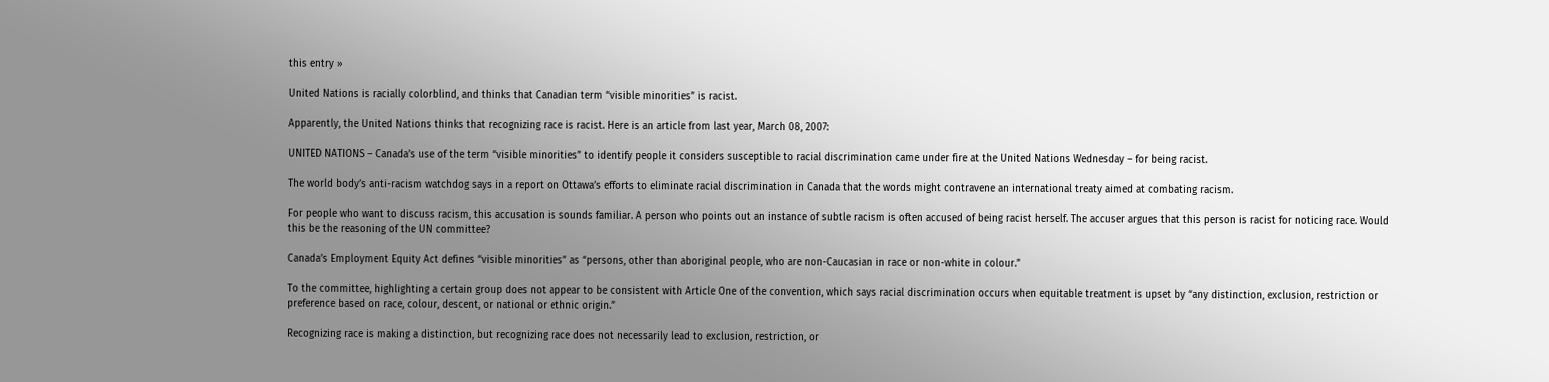this entry »

United Nations is racially colorblind, and thinks that Canadian term “visible minorities” is racist.

Apparently, the United Nations thinks that recognizing race is racist. Here is an article from last year, March 08, 2007:

UNITED NATIONS – Canada’s use of the term “visible minorities” to identify people it considers susceptible to racial discrimination came under fire at the United Nations Wednesday – for being racist.

The world body’s anti-racism watchdog says in a report on Ottawa’s efforts to eliminate racial discrimination in Canada that the words might contravene an international treaty aimed at combating racism.

For people who want to discuss racism, this accusation is sounds familiar. A person who points out an instance of subtle racism is often accused of being racist herself. The accuser argues that this person is racist for noticing race. Would this be the reasoning of the UN committee?

Canada’s Employment Equity Act defines “visible minorities” as “persons, other than aboriginal people, who are non-Caucasian in race or non-white in colour.”

To the committee, highlighting a certain group does not appear to be consistent with Article One of the convention, which says racial discrimination occurs when equitable treatment is upset by “any distinction, exclusion, restriction or preference based on race, colour, descent, or national or ethnic origin.”

Recognizing race is making a distinction, but recognizing race does not necessarily lead to exclusion, restriction, or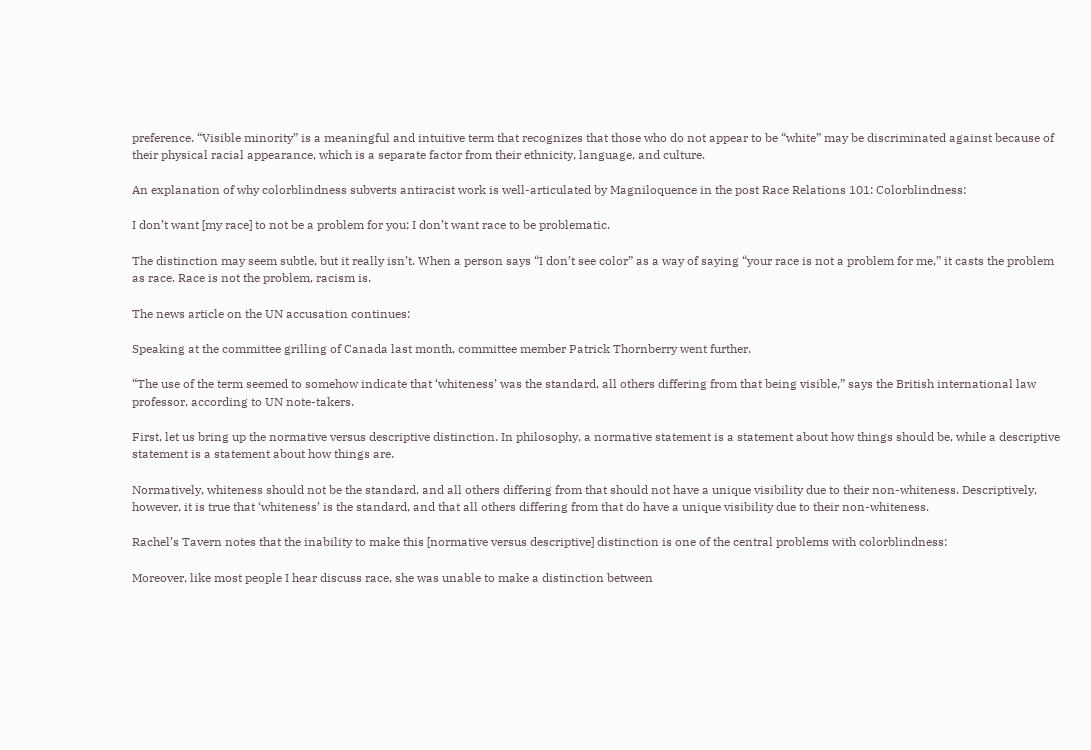preference. “Visible minority” is a meaningful and intuitive term that recognizes that those who do not appear to be “white” may be discriminated against because of their physical racial appearance, which is a separate factor from their ethnicity, language, and culture.

An explanation of why colorblindness subverts antiracist work is well-articulated by Magniloquence in the post Race Relations 101: Colorblindness:

I don’t want [my race] to not be a problem for you; I don’t want race to be problematic.

The distinction may seem subtle, but it really isn’t. When a person says “I don’t see color” as a way of saying “your race is not a problem for me,” it casts the problem as race. Race is not the problem, racism is.

The news article on the UN accusation continues:

Speaking at the committee grilling of Canada last month, committee member Patrick Thornberry went further.

“The use of the term seemed to somehow indicate that ‘whiteness’ was the standard, all others differing from that being visible,” says the British international law professor, according to UN note-takers.

First, let us bring up the normative versus descriptive distinction. In philosophy, a normative statement is a statement about how things should be, while a descriptive statement is a statement about how things are.

Normatively, whiteness should not be the standard, and all others differing from that should not have a unique visibility due to their non-whiteness. Descriptively, however, it is true that ‘whiteness’ is the standard, and that all others differing from that do have a unique visibility due to their non-whiteness.

Rachel’s Tavern notes that the inability to make this [normative versus descriptive] distinction is one of the central problems with colorblindness:

Moreover, like most people I hear discuss race, she was unable to make a distinction between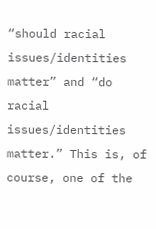“should racial issues/identities matter” and “do racial issues/identities matter.” This is, of course, one of the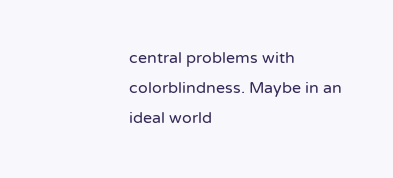central problems with colorblindness. Maybe in an ideal world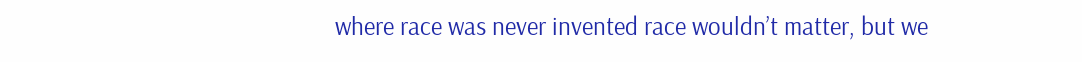where race was never invented race wouldn’t matter, but we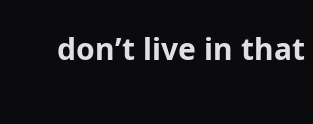don’t live in that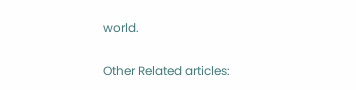world.

Other Related articles: